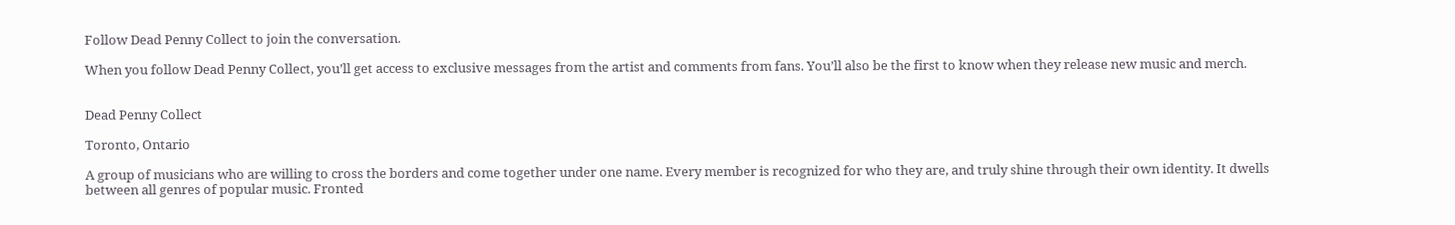Follow Dead Penny Collect to join the conversation.

When you follow Dead Penny Collect, you’ll get access to exclusive messages from the artist and comments from fans. You’ll also be the first to know when they release new music and merch.


Dead Penny Collect

Toronto, Ontario

A group of musicians who are willing to cross the borders and come together under one name. Every member is recognized for who they are, and truly shine through their own identity. It dwells between all genres of popular music. Fronted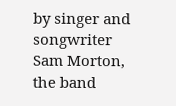by singer and songwriter Sam Morton, the band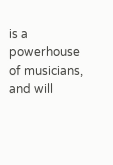is a powerhouse of musicians, and will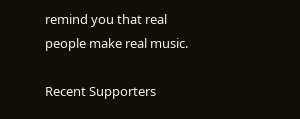remind you that real people make real music.

Recent Supporters